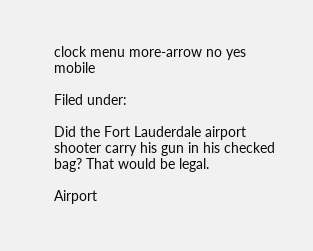clock menu more-arrow no yes mobile

Filed under:

Did the Fort Lauderdale airport shooter carry his gun in his checked bag? That would be legal.

Airport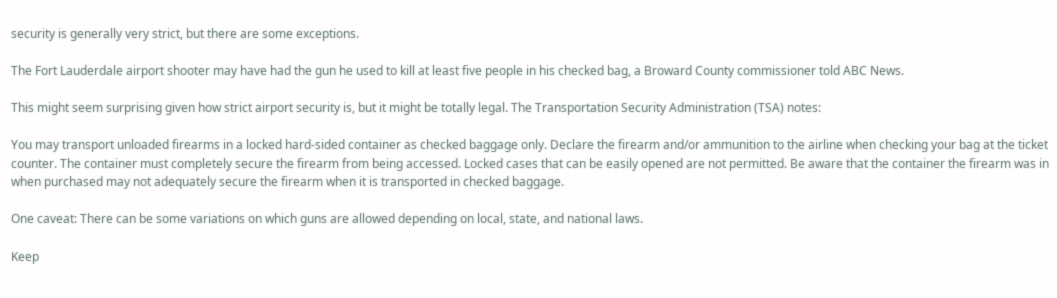security is generally very strict, but there are some exceptions.

The Fort Lauderdale airport shooter may have had the gun he used to kill at least five people in his checked bag, a Broward County commissioner told ABC News.

This might seem surprising given how strict airport security is, but it might be totally legal. The Transportation Security Administration (TSA) notes:

You may transport unloaded firearms in a locked hard-sided container as checked baggage only. Declare the firearm and/or ammunition to the airline when checking your bag at the ticket counter. The container must completely secure the firearm from being accessed. Locked cases that can be easily opened are not permitted. Be aware that the container the firearm was in when purchased may not adequately secure the firearm when it is transported in checked baggage.

One caveat: There can be some variations on which guns are allowed depending on local, state, and national laws.

Keep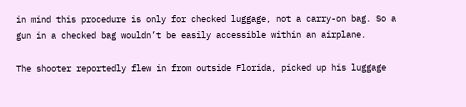in mind this procedure is only for checked luggage, not a carry-on bag. So a gun in a checked bag wouldn’t be easily accessible within an airplane.

The shooter reportedly flew in from outside Florida, picked up his luggage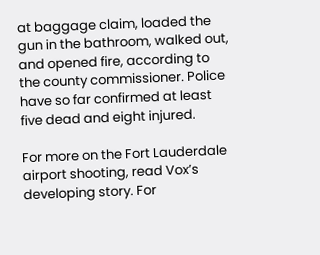at baggage claim, loaded the gun in the bathroom, walked out, and opened fire, according to the county commissioner. Police have so far confirmed at least five dead and eight injured.

For more on the Fort Lauderdale airport shooting, read Vox’s developing story. For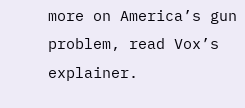more on America’s gun problem, read Vox’s explainer.